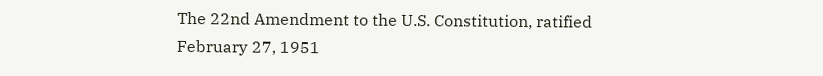The 22nd Amendment to the U.S. Constitution, ratified February 27, 1951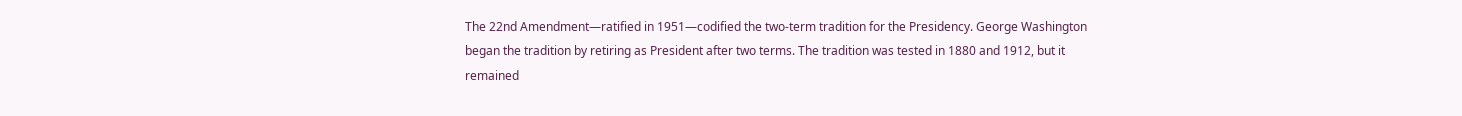The 22nd Amendment—ratified in 1951—codified the two-term tradition for the Presidency. George Washington began the tradition by retiring as President after two terms. The tradition was tested in 1880 and 1912, but it remained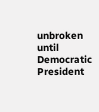unbroken until Democratic President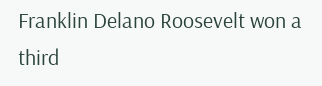Franklin Delano Roosevelt won a third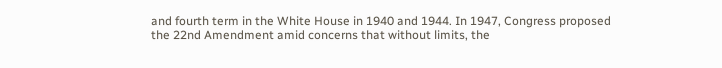and fourth term in the White House in 1940 and 1944. In 1947, Congress proposed the 22nd Amendment amid concerns that without limits, the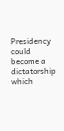Presidency could become a dictatorship which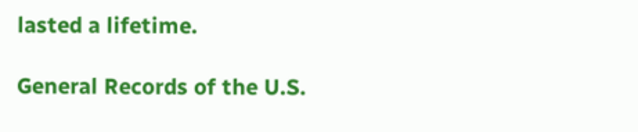lasted a lifetime.

General Records of the U.S.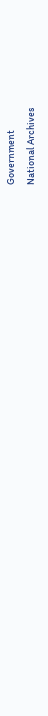Government
National Archives